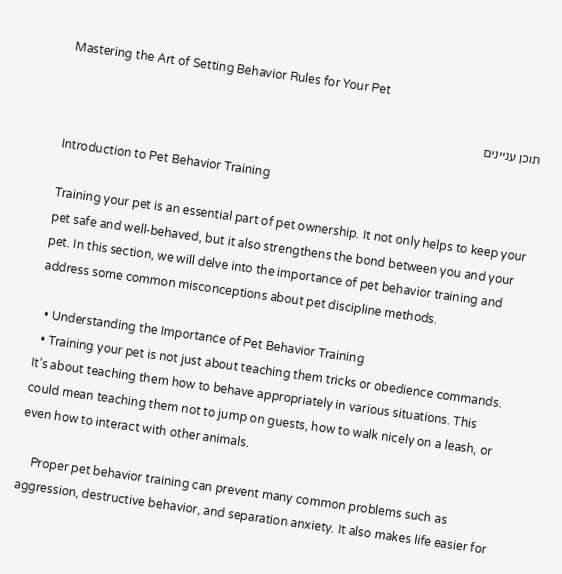Mastering the Art of Setting Behavior Rules for Your Pet

תוכן עניינים

Introduction to Pet Behavior Training

Training your pet is an essential part of pet ownership. It not only helps to keep your pet safe and well-behaved, but it also strengthens the bond between you and your pet. In this section, we will delve into the importance of pet behavior training and address some common misconceptions about pet discipline methods.

  • Understanding the Importance of Pet Behavior Training
  • Training your pet is not just about teaching them tricks or obedience commands. It’s about teaching them how to behave appropriately in various situations. This could mean teaching them not to jump on guests, how to walk nicely on a leash, or even how to interact with other animals.

    Proper pet behavior training can prevent many common problems such as aggression, destructive behavior, and separation anxiety. It also makes life easier for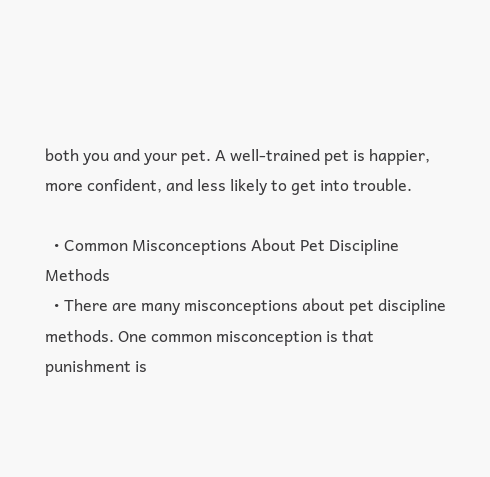both you and your pet. A well-trained pet is happier, more confident, and less likely to get into trouble.

  • Common Misconceptions About Pet Discipline Methods
  • There are many misconceptions about pet discipline methods. One common misconception is that punishment is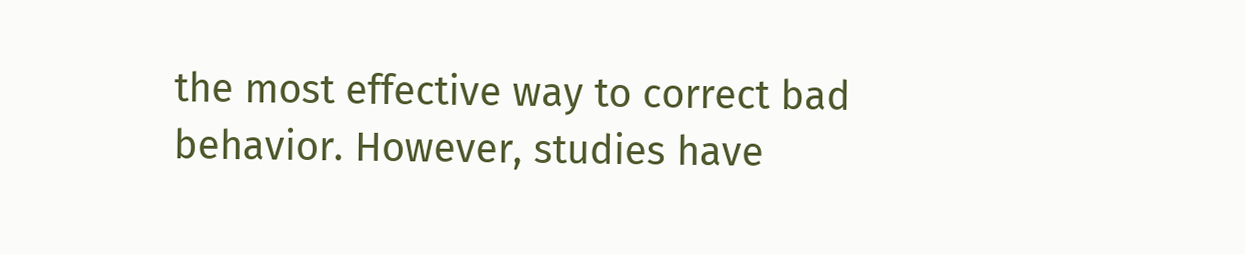the most effective way to correct bad behavior. However, studies have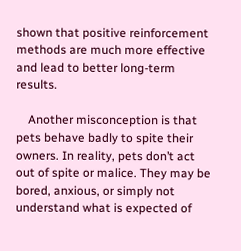shown that positive reinforcement methods are much more effective and lead to better long-term results.

    Another misconception is that pets behave badly to spite their owners. In reality, pets don’t act out of spite or malice. They may be bored, anxious, or simply not understand what is expected of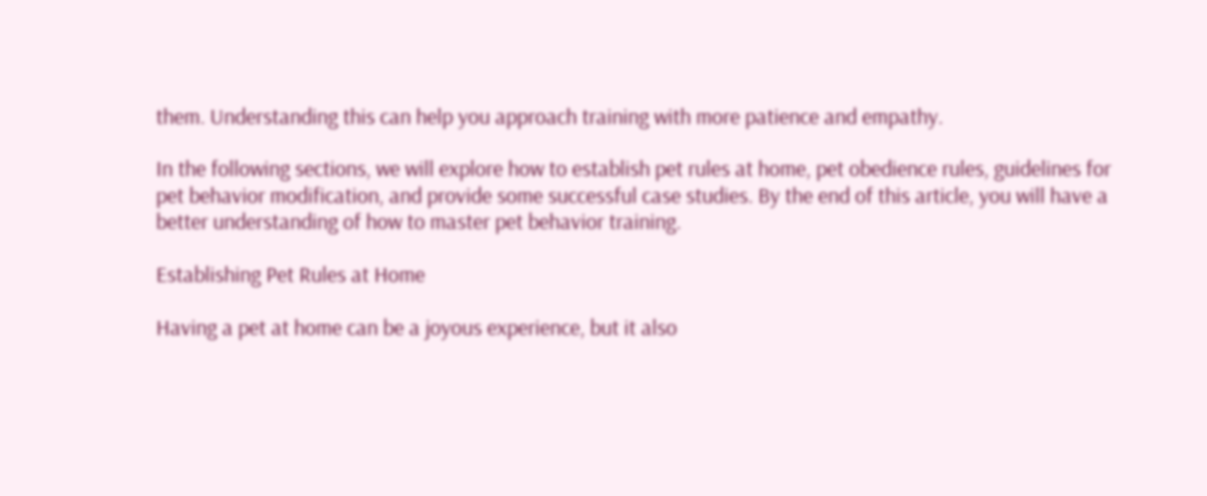them. Understanding this can help you approach training with more patience and empathy.

In the following sections, we will explore how to establish pet rules at home, pet obedience rules, guidelines for pet behavior modification, and provide some successful case studies. By the end of this article, you will have a better understanding of how to master pet behavior training.

Establishing Pet Rules at Home

Having a pet at home can be a joyous experience, but it also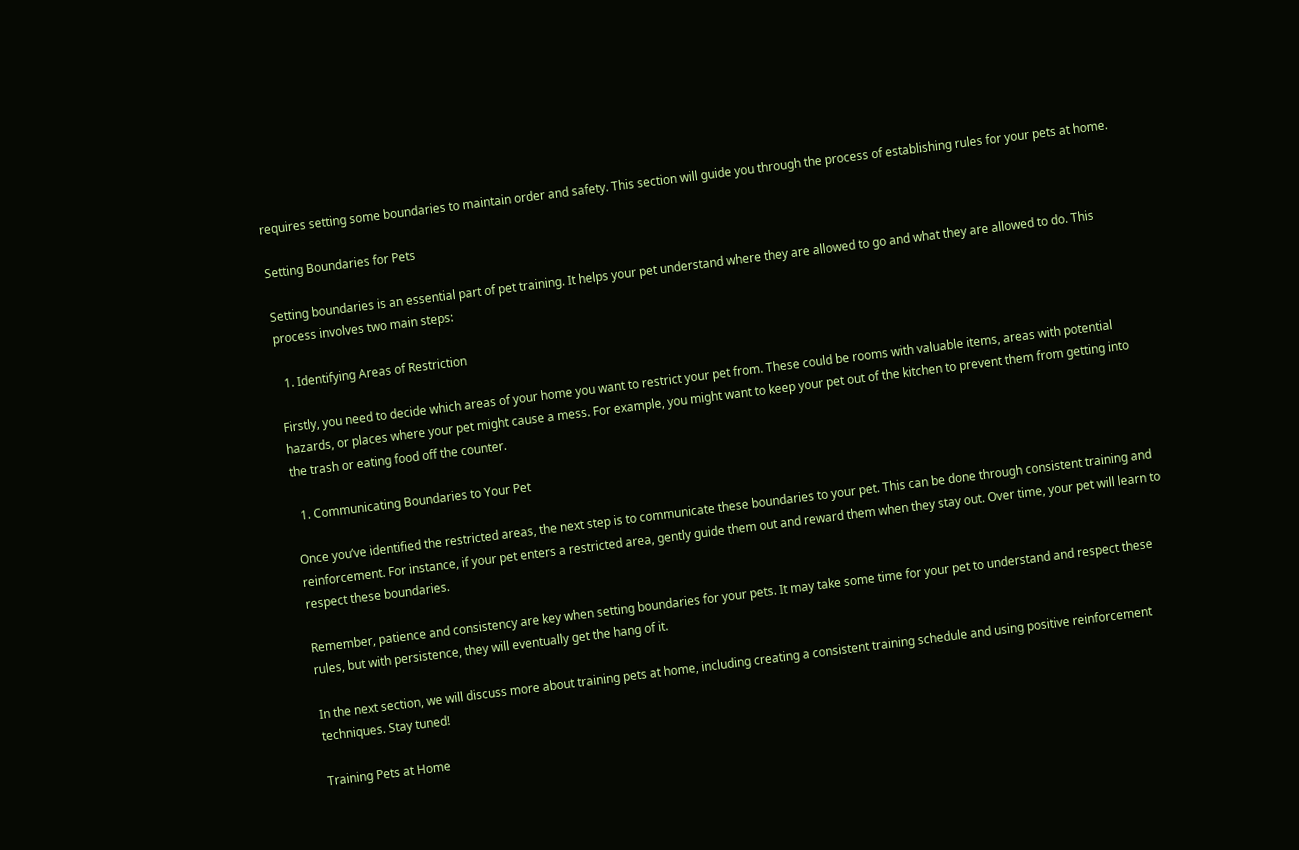requires setting some boundaries to maintain order and safety. This section will guide you through the process of establishing rules for your pets at home.

Setting Boundaries for Pets

Setting boundaries is an essential part of pet training. It helps your pet understand where they are allowed to go and what they are allowed to do. This process involves two main steps:

  1. Identifying Areas of Restriction

Firstly, you need to decide which areas of your home you want to restrict your pet from. These could be rooms with valuable items, areas with potential hazards, or places where your pet might cause a mess. For example, you might want to keep your pet out of the kitchen to prevent them from getting into the trash or eating food off the counter.

  1. Communicating Boundaries to Your Pet

Once you’ve identified the restricted areas, the next step is to communicate these boundaries to your pet. This can be done through consistent training and reinforcement. For instance, if your pet enters a restricted area, gently guide them out and reward them when they stay out. Over time, your pet will learn to respect these boundaries.

Remember, patience and consistency are key when setting boundaries for your pets. It may take some time for your pet to understand and respect these rules, but with persistence, they will eventually get the hang of it.

In the next section, we will discuss more about training pets at home, including creating a consistent training schedule and using positive reinforcement techniques. Stay tuned!

Training Pets at Home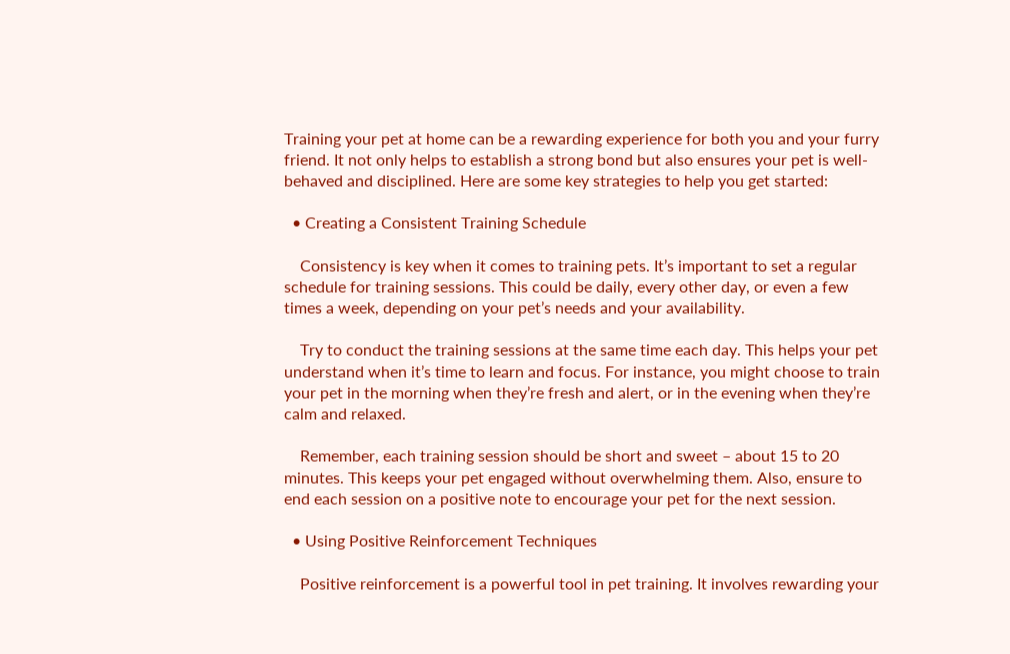Training your pet at home can be a rewarding experience for both you and your furry friend. It not only helps to establish a strong bond but also ensures your pet is well-behaved and disciplined. Here are some key strategies to help you get started:

  • Creating a Consistent Training Schedule

    Consistency is key when it comes to training pets. It’s important to set a regular schedule for training sessions. This could be daily, every other day, or even a few times a week, depending on your pet’s needs and your availability.

    Try to conduct the training sessions at the same time each day. This helps your pet understand when it’s time to learn and focus. For instance, you might choose to train your pet in the morning when they’re fresh and alert, or in the evening when they’re calm and relaxed.

    Remember, each training session should be short and sweet – about 15 to 20 minutes. This keeps your pet engaged without overwhelming them. Also, ensure to end each session on a positive note to encourage your pet for the next session.

  • Using Positive Reinforcement Techniques

    Positive reinforcement is a powerful tool in pet training. It involves rewarding your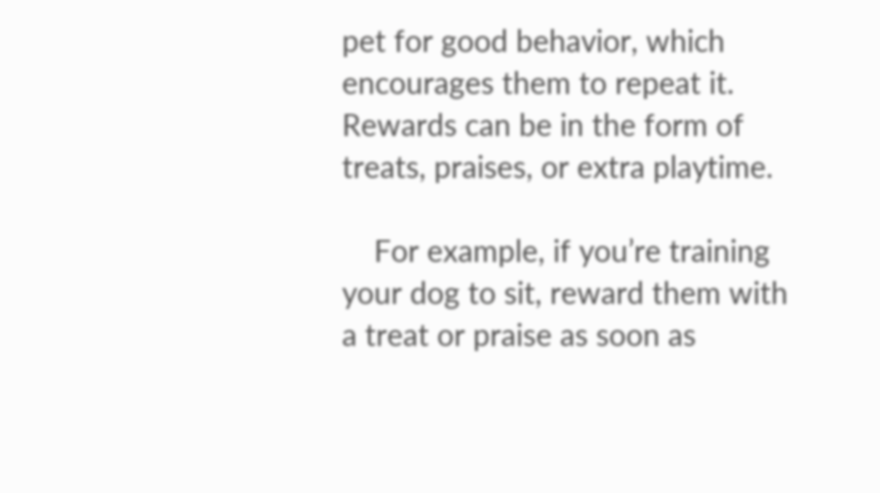pet for good behavior, which encourages them to repeat it. Rewards can be in the form of treats, praises, or extra playtime.

    For example, if you’re training your dog to sit, reward them with a treat or praise as soon as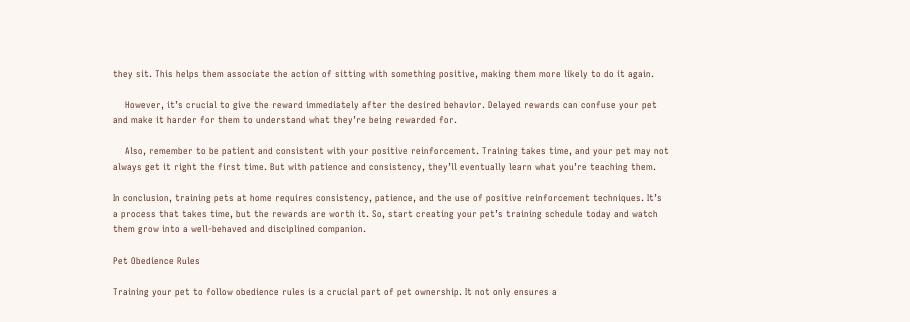they sit. This helps them associate the action of sitting with something positive, making them more likely to do it again.

    However, it’s crucial to give the reward immediately after the desired behavior. Delayed rewards can confuse your pet and make it harder for them to understand what they’re being rewarded for.

    Also, remember to be patient and consistent with your positive reinforcement. Training takes time, and your pet may not always get it right the first time. But with patience and consistency, they’ll eventually learn what you’re teaching them.

In conclusion, training pets at home requires consistency, patience, and the use of positive reinforcement techniques. It’s a process that takes time, but the rewards are worth it. So, start creating your pet’s training schedule today and watch them grow into a well-behaved and disciplined companion.

Pet Obedience Rules

Training your pet to follow obedience rules is a crucial part of pet ownership. It not only ensures a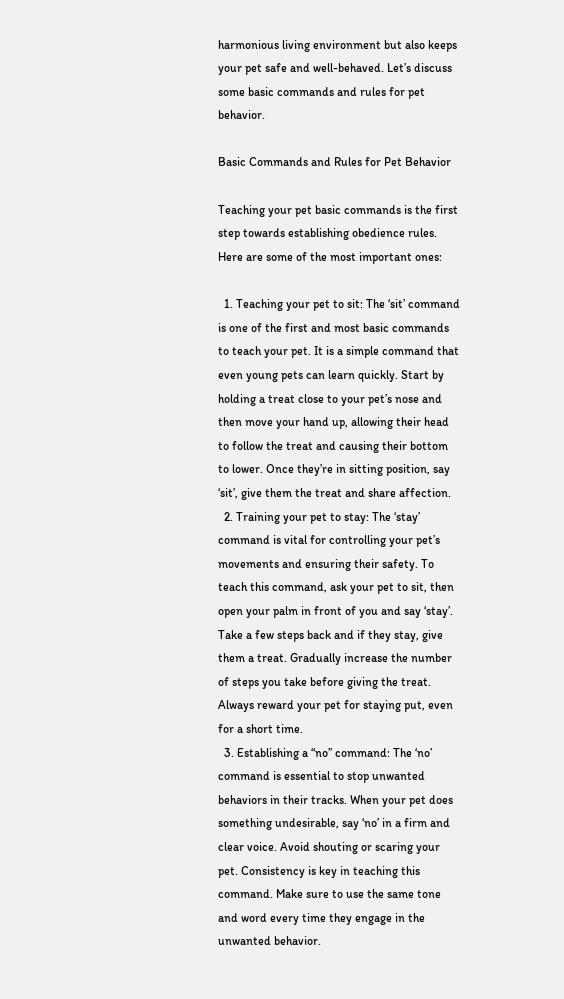harmonious living environment but also keeps your pet safe and well-behaved. Let’s discuss some basic commands and rules for pet behavior.

Basic Commands and Rules for Pet Behavior

Teaching your pet basic commands is the first step towards establishing obedience rules. Here are some of the most important ones:

  1. Teaching your pet to sit: The ‘sit’ command is one of the first and most basic commands to teach your pet. It is a simple command that even young pets can learn quickly. Start by holding a treat close to your pet’s nose and then move your hand up, allowing their head to follow the treat and causing their bottom to lower. Once they’re in sitting position, say ‘sit’, give them the treat and share affection.
  2. Training your pet to stay: The ‘stay’ command is vital for controlling your pet’s movements and ensuring their safety. To teach this command, ask your pet to sit, then open your palm in front of you and say ‘stay’. Take a few steps back and if they stay, give them a treat. Gradually increase the number of steps you take before giving the treat. Always reward your pet for staying put, even for a short time.
  3. Establishing a “no” command: The ‘no’ command is essential to stop unwanted behaviors in their tracks. When your pet does something undesirable, say ‘no’ in a firm and clear voice. Avoid shouting or scaring your pet. Consistency is key in teaching this command. Make sure to use the same tone and word every time they engage in the unwanted behavior.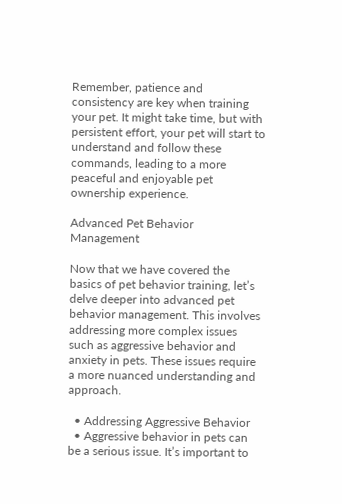Remember, patience and consistency are key when training your pet. It might take time, but with persistent effort, your pet will start to understand and follow these commands, leading to a more peaceful and enjoyable pet ownership experience.

Advanced Pet Behavior Management

Now that we have covered the basics of pet behavior training, let’s delve deeper into advanced pet behavior management. This involves addressing more complex issues such as aggressive behavior and anxiety in pets. These issues require a more nuanced understanding and approach.

  • Addressing Aggressive Behavior
  • Aggressive behavior in pets can be a serious issue. It’s important to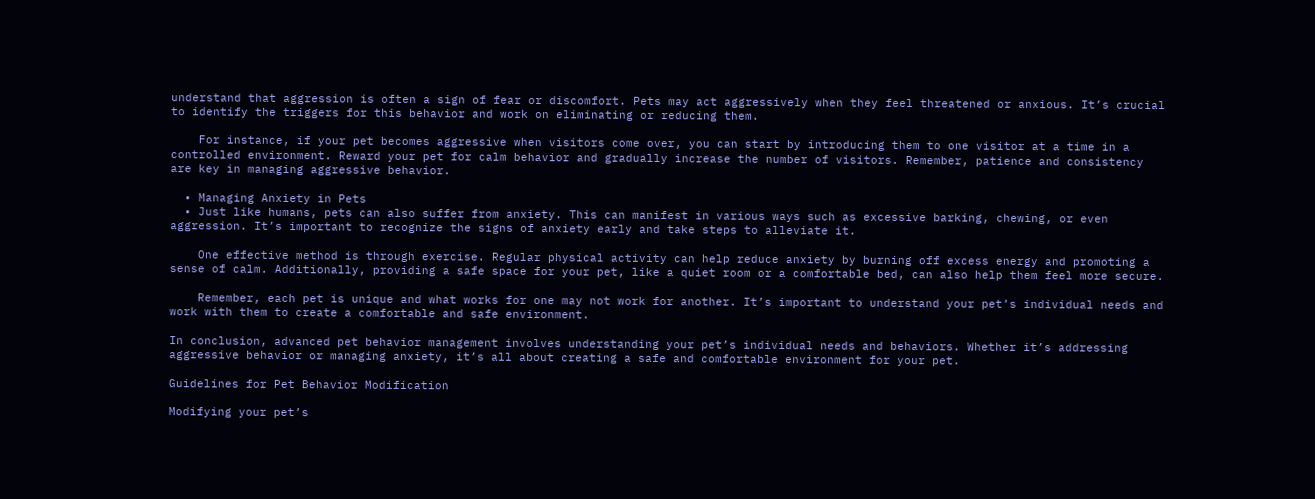understand that aggression is often a sign of fear or discomfort. Pets may act aggressively when they feel threatened or anxious. It’s crucial to identify the triggers for this behavior and work on eliminating or reducing them.

    For instance, if your pet becomes aggressive when visitors come over, you can start by introducing them to one visitor at a time in a controlled environment. Reward your pet for calm behavior and gradually increase the number of visitors. Remember, patience and consistency are key in managing aggressive behavior.

  • Managing Anxiety in Pets
  • Just like humans, pets can also suffer from anxiety. This can manifest in various ways such as excessive barking, chewing, or even aggression. It’s important to recognize the signs of anxiety early and take steps to alleviate it.

    One effective method is through exercise. Regular physical activity can help reduce anxiety by burning off excess energy and promoting a sense of calm. Additionally, providing a safe space for your pet, like a quiet room or a comfortable bed, can also help them feel more secure.

    Remember, each pet is unique and what works for one may not work for another. It’s important to understand your pet’s individual needs and work with them to create a comfortable and safe environment.

In conclusion, advanced pet behavior management involves understanding your pet’s individual needs and behaviors. Whether it’s addressing aggressive behavior or managing anxiety, it’s all about creating a safe and comfortable environment for your pet.

Guidelines for Pet Behavior Modification

Modifying your pet’s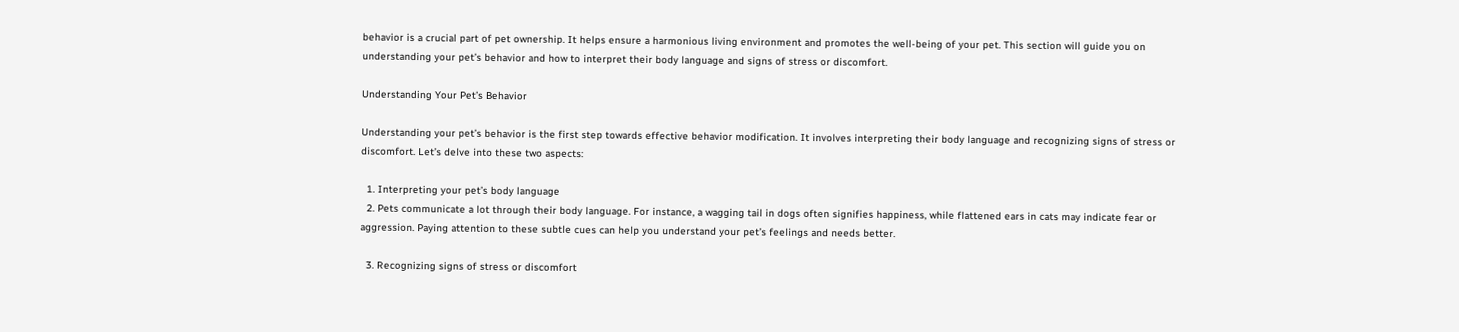behavior is a crucial part of pet ownership. It helps ensure a harmonious living environment and promotes the well-being of your pet. This section will guide you on understanding your pet’s behavior and how to interpret their body language and signs of stress or discomfort.

Understanding Your Pet’s Behavior

Understanding your pet’s behavior is the first step towards effective behavior modification. It involves interpreting their body language and recognizing signs of stress or discomfort. Let’s delve into these two aspects:

  1. Interpreting your pet’s body language
  2. Pets communicate a lot through their body language. For instance, a wagging tail in dogs often signifies happiness, while flattened ears in cats may indicate fear or aggression. Paying attention to these subtle cues can help you understand your pet’s feelings and needs better.

  3. Recognizing signs of stress or discomfort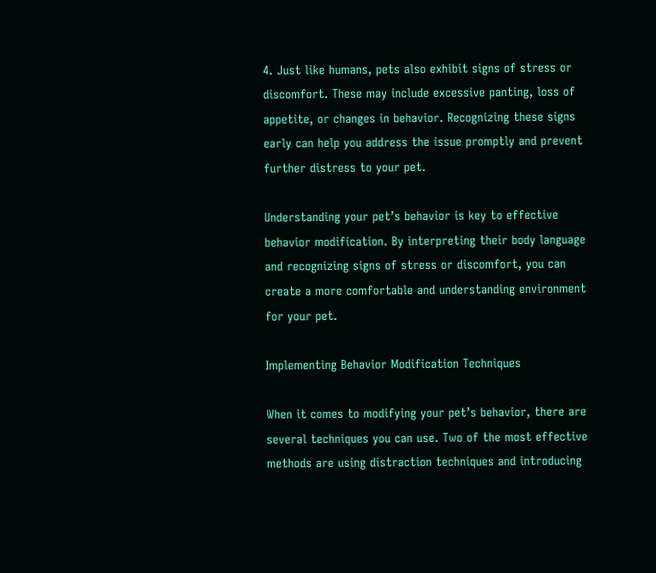4. Just like humans, pets also exhibit signs of stress or discomfort. These may include excessive panting, loss of appetite, or changes in behavior. Recognizing these signs early can help you address the issue promptly and prevent further distress to your pet.

Understanding your pet’s behavior is key to effective behavior modification. By interpreting their body language and recognizing signs of stress or discomfort, you can create a more comfortable and understanding environment for your pet.

Implementing Behavior Modification Techniques

When it comes to modifying your pet’s behavior, there are several techniques you can use. Two of the most effective methods are using distraction techniques and introducing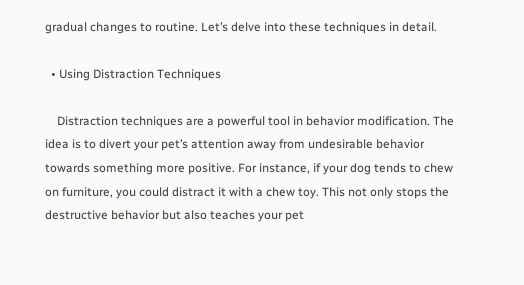gradual changes to routine. Let’s delve into these techniques in detail.

  • Using Distraction Techniques

    Distraction techniques are a powerful tool in behavior modification. The idea is to divert your pet’s attention away from undesirable behavior towards something more positive. For instance, if your dog tends to chew on furniture, you could distract it with a chew toy. This not only stops the destructive behavior but also teaches your pet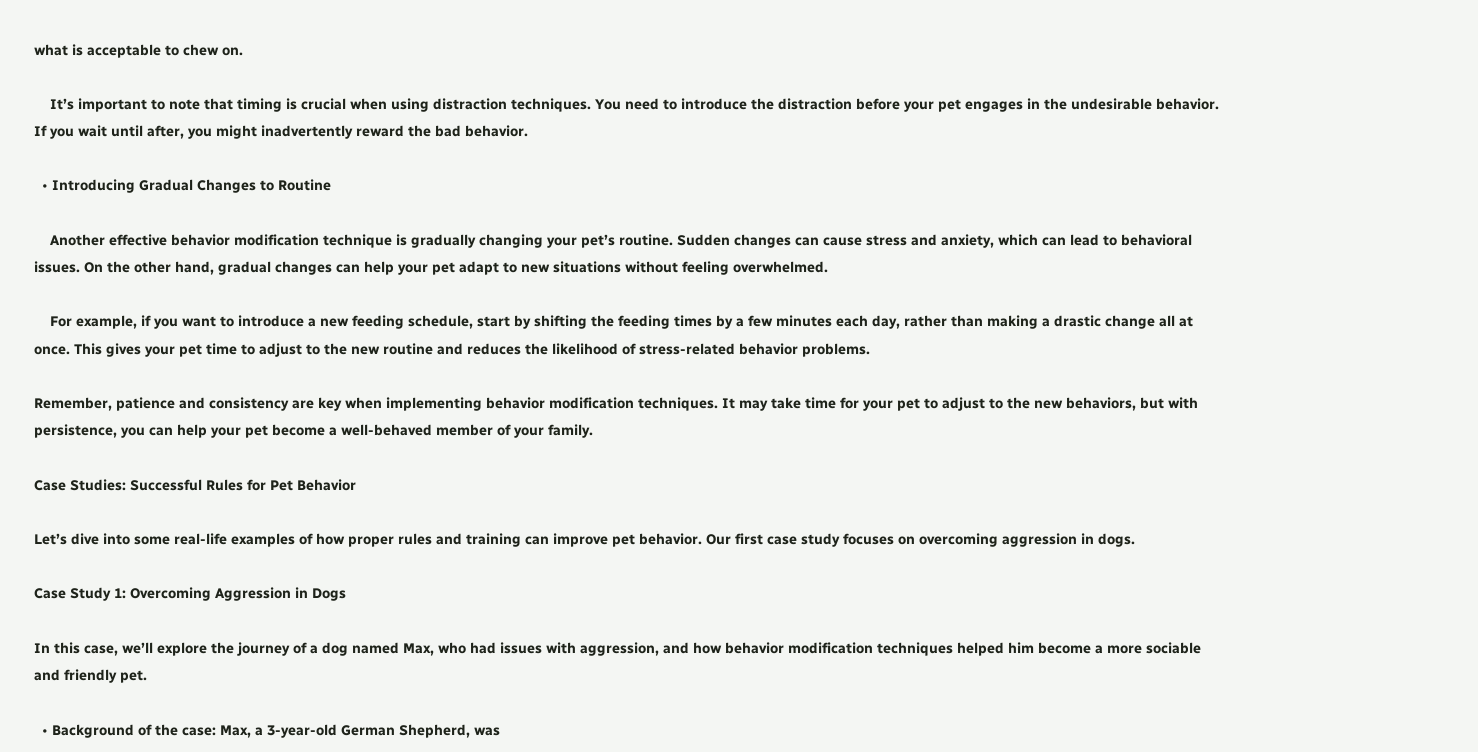what is acceptable to chew on.

    It’s important to note that timing is crucial when using distraction techniques. You need to introduce the distraction before your pet engages in the undesirable behavior. If you wait until after, you might inadvertently reward the bad behavior.

  • Introducing Gradual Changes to Routine

    Another effective behavior modification technique is gradually changing your pet’s routine. Sudden changes can cause stress and anxiety, which can lead to behavioral issues. On the other hand, gradual changes can help your pet adapt to new situations without feeling overwhelmed.

    For example, if you want to introduce a new feeding schedule, start by shifting the feeding times by a few minutes each day, rather than making a drastic change all at once. This gives your pet time to adjust to the new routine and reduces the likelihood of stress-related behavior problems.

Remember, patience and consistency are key when implementing behavior modification techniques. It may take time for your pet to adjust to the new behaviors, but with persistence, you can help your pet become a well-behaved member of your family.

Case Studies: Successful Rules for Pet Behavior

Let’s dive into some real-life examples of how proper rules and training can improve pet behavior. Our first case study focuses on overcoming aggression in dogs.

Case Study 1: Overcoming Aggression in Dogs

In this case, we’ll explore the journey of a dog named Max, who had issues with aggression, and how behavior modification techniques helped him become a more sociable and friendly pet.

  • Background of the case: Max, a 3-year-old German Shepherd, was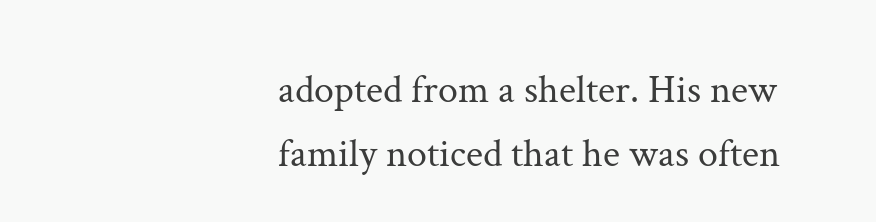adopted from a shelter. His new family noticed that he was often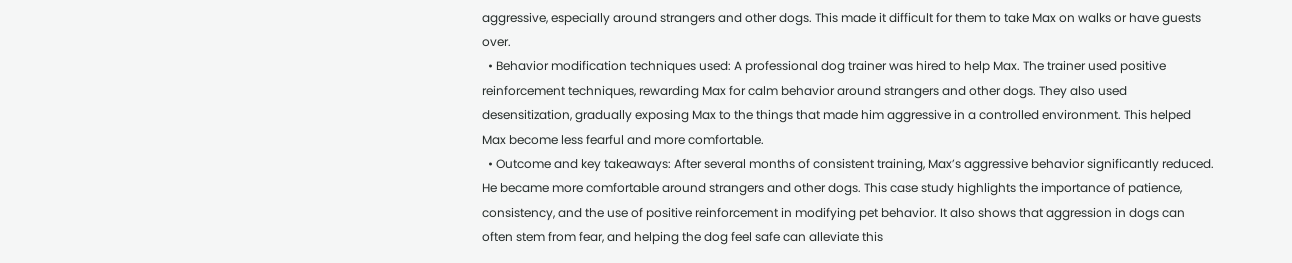aggressive, especially around strangers and other dogs. This made it difficult for them to take Max on walks or have guests over.
  • Behavior modification techniques used: A professional dog trainer was hired to help Max. The trainer used positive reinforcement techniques, rewarding Max for calm behavior around strangers and other dogs. They also used desensitization, gradually exposing Max to the things that made him aggressive in a controlled environment. This helped Max become less fearful and more comfortable.
  • Outcome and key takeaways: After several months of consistent training, Max’s aggressive behavior significantly reduced. He became more comfortable around strangers and other dogs. This case study highlights the importance of patience, consistency, and the use of positive reinforcement in modifying pet behavior. It also shows that aggression in dogs can often stem from fear, and helping the dog feel safe can alleviate this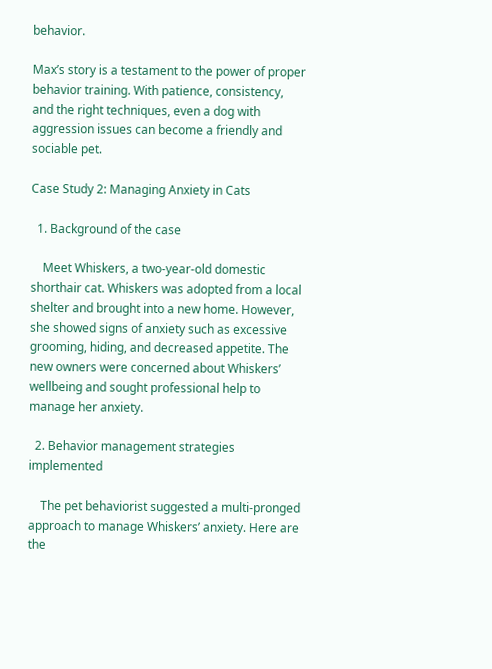behavior.

Max’s story is a testament to the power of proper behavior training. With patience, consistency, and the right techniques, even a dog with aggression issues can become a friendly and sociable pet.

Case Study 2: Managing Anxiety in Cats

  1. Background of the case

    Meet Whiskers, a two-year-old domestic shorthair cat. Whiskers was adopted from a local shelter and brought into a new home. However, she showed signs of anxiety such as excessive grooming, hiding, and decreased appetite. The new owners were concerned about Whiskers’ wellbeing and sought professional help to manage her anxiety.

  2. Behavior management strategies implemented

    The pet behaviorist suggested a multi-pronged approach to manage Whiskers’ anxiety. Here are the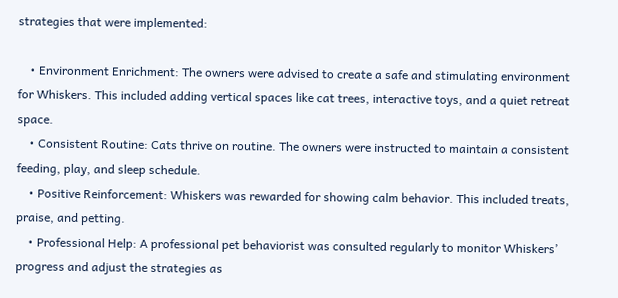strategies that were implemented:

    • Environment Enrichment: The owners were advised to create a safe and stimulating environment for Whiskers. This included adding vertical spaces like cat trees, interactive toys, and a quiet retreat space.
    • Consistent Routine: Cats thrive on routine. The owners were instructed to maintain a consistent feeding, play, and sleep schedule.
    • Positive Reinforcement: Whiskers was rewarded for showing calm behavior. This included treats, praise, and petting.
    • Professional Help: A professional pet behaviorist was consulted regularly to monitor Whiskers’ progress and adjust the strategies as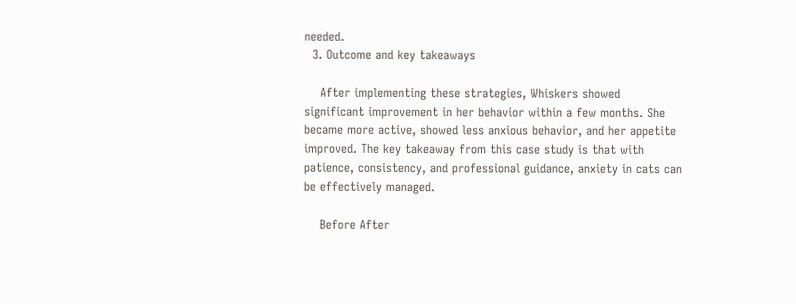needed.
  3. Outcome and key takeaways

    After implementing these strategies, Whiskers showed significant improvement in her behavior within a few months. She became more active, showed less anxious behavior, and her appetite improved. The key takeaway from this case study is that with patience, consistency, and professional guidance, anxiety in cats can be effectively managed.

    Before After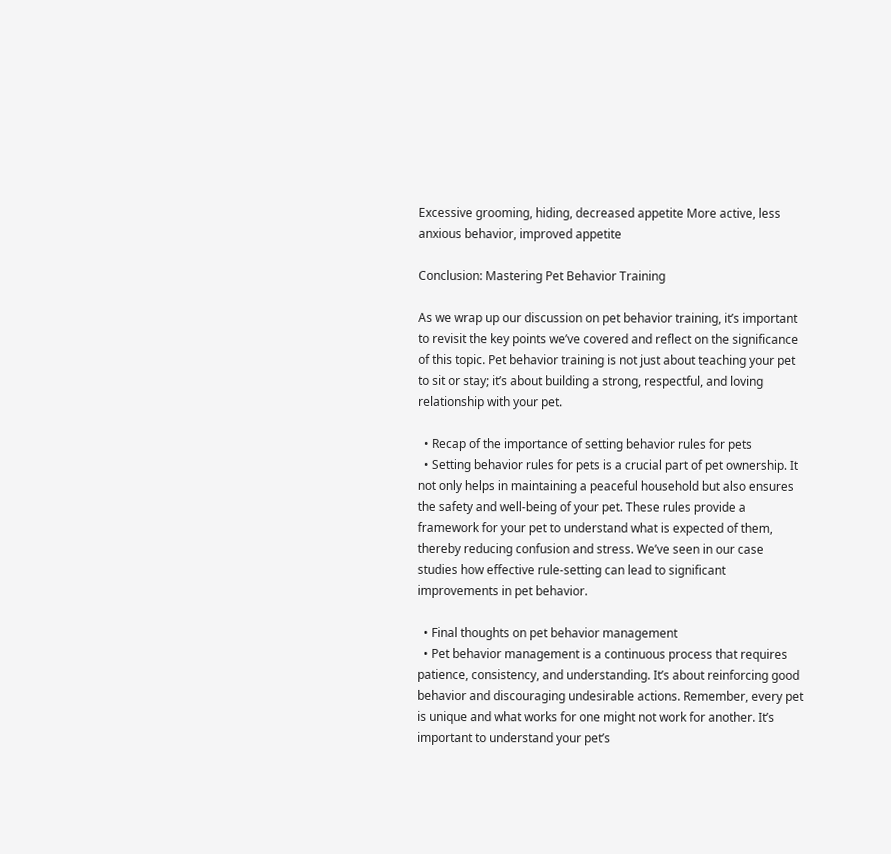Excessive grooming, hiding, decreased appetite More active, less anxious behavior, improved appetite

Conclusion: Mastering Pet Behavior Training

As we wrap up our discussion on pet behavior training, it’s important to revisit the key points we’ve covered and reflect on the significance of this topic. Pet behavior training is not just about teaching your pet to sit or stay; it’s about building a strong, respectful, and loving relationship with your pet.

  • Recap of the importance of setting behavior rules for pets
  • Setting behavior rules for pets is a crucial part of pet ownership. It not only helps in maintaining a peaceful household but also ensures the safety and well-being of your pet. These rules provide a framework for your pet to understand what is expected of them, thereby reducing confusion and stress. We’ve seen in our case studies how effective rule-setting can lead to significant improvements in pet behavior.

  • Final thoughts on pet behavior management
  • Pet behavior management is a continuous process that requires patience, consistency, and understanding. It’s about reinforcing good behavior and discouraging undesirable actions. Remember, every pet is unique and what works for one might not work for another. It’s important to understand your pet’s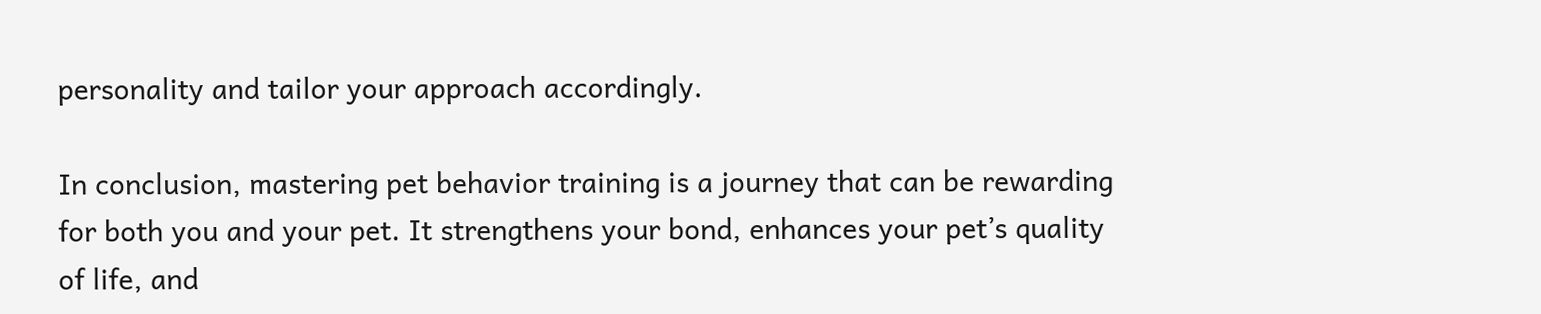personality and tailor your approach accordingly.

In conclusion, mastering pet behavior training is a journey that can be rewarding for both you and your pet. It strengthens your bond, enhances your pet’s quality of life, and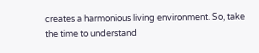creates a harmonious living environment. So, take the time to understand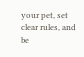your pet, set clear rules, and be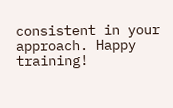consistent in your approach. Happy training!